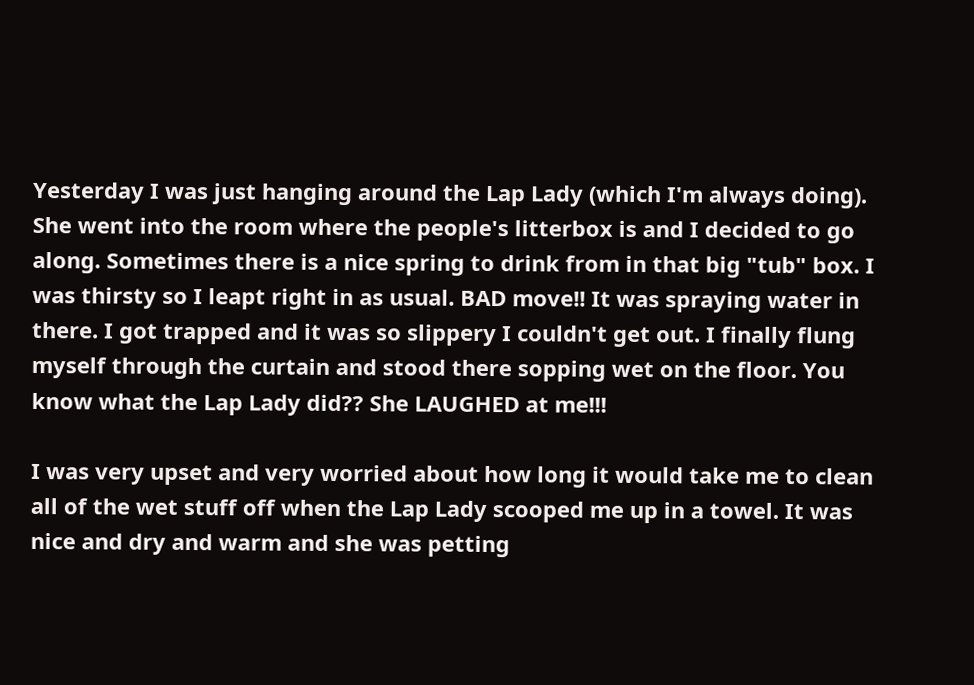Yesterday I was just hanging around the Lap Lady (which I'm always doing). She went into the room where the people's litterbox is and I decided to go along. Sometimes there is a nice spring to drink from in that big "tub" box. I was thirsty so I leapt right in as usual. BAD move!! It was spraying water in there. I got trapped and it was so slippery I couldn't get out. I finally flung myself through the curtain and stood there sopping wet on the floor. You know what the Lap Lady did?? She LAUGHED at me!!!

I was very upset and very worried about how long it would take me to clean all of the wet stuff off when the Lap Lady scooped me up in a towel. It was nice and dry and warm and she was petting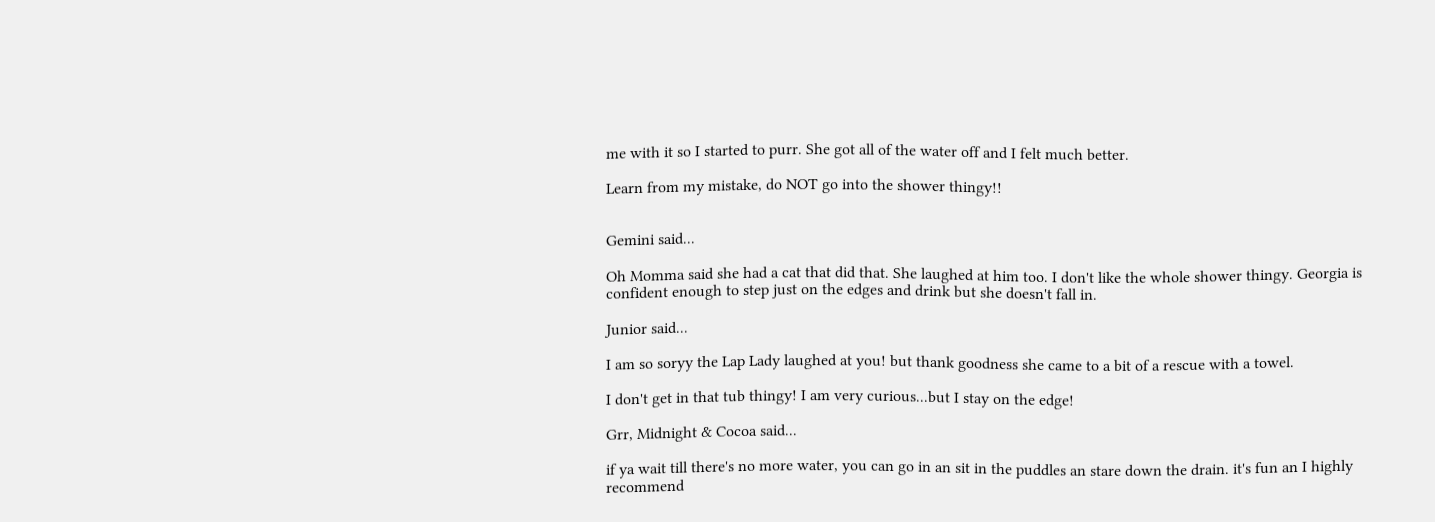me with it so I started to purr. She got all of the water off and I felt much better.

Learn from my mistake, do NOT go into the shower thingy!!


Gemini said...

Oh Momma said she had a cat that did that. She laughed at him too. I don't like the whole shower thingy. Georgia is confident enough to step just on the edges and drink but she doesn't fall in.

Junior said...

I am so soryy the Lap Lady laughed at you! but thank goodness she came to a bit of a rescue with a towel.

I don't get in that tub thingy! I am very curious...but I stay on the edge!

Grr, Midnight & Cocoa said...

if ya wait till there's no more water, you can go in an sit in the puddles an stare down the drain. it's fun an I highly recommend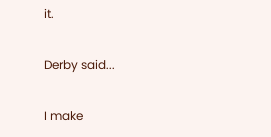it.

Derby said...

I make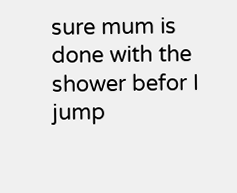sure mum is done with the shower befor I jump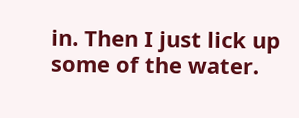in. Then I just lick up some of the water.